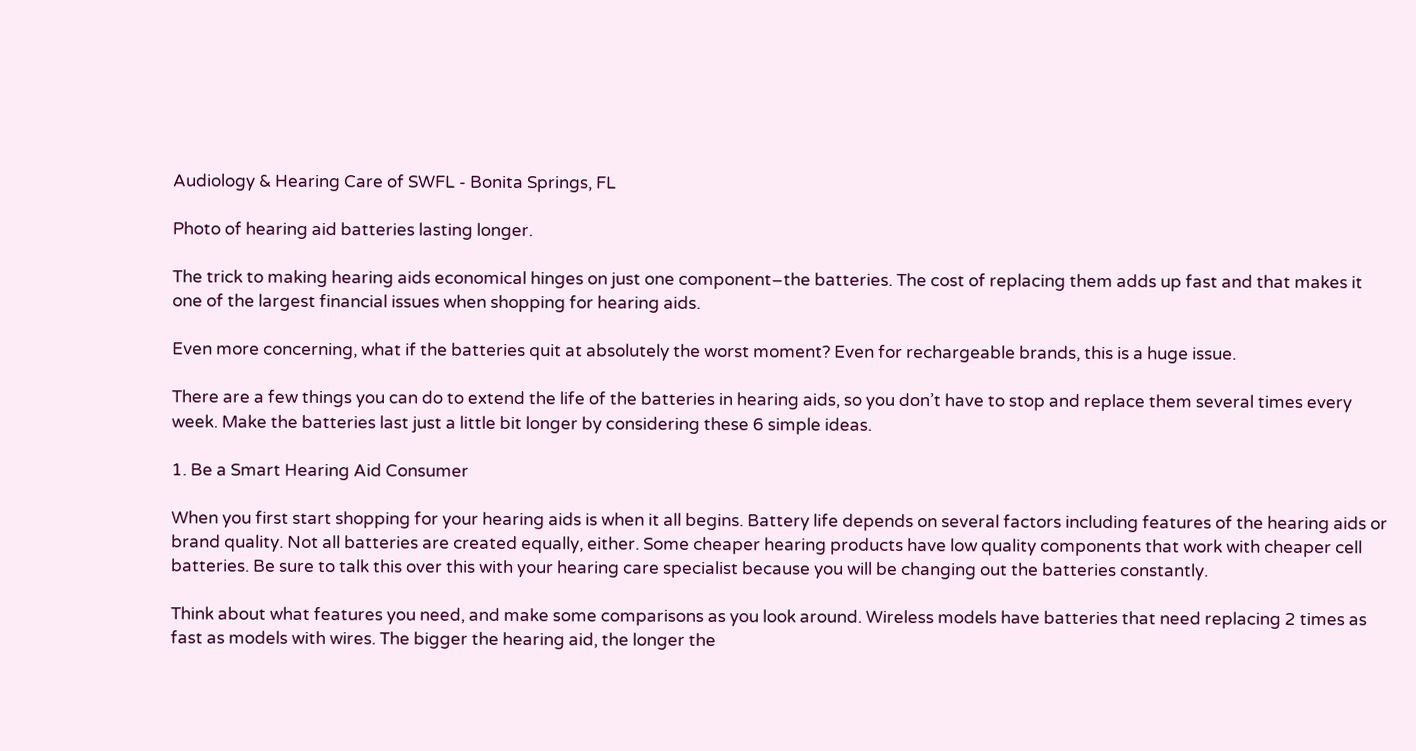Audiology & Hearing Care of SWFL - Bonita Springs, FL

Photo of hearing aid batteries lasting longer.

The trick to making hearing aids economical hinges on just one component–the batteries. The cost of replacing them adds up fast and that makes it one of the largest financial issues when shopping for hearing aids.

Even more concerning, what if the batteries quit at absolutely the worst moment? Even for rechargeable brands, this is a huge issue.

There are a few things you can do to extend the life of the batteries in hearing aids, so you don’t have to stop and replace them several times every week. Make the batteries last just a little bit longer by considering these 6 simple ideas.

1. Be a Smart Hearing Aid Consumer

When you first start shopping for your hearing aids is when it all begins. Battery life depends on several factors including features of the hearing aids or brand quality. Not all batteries are created equally, either. Some cheaper hearing products have low quality components that work with cheaper cell batteries. Be sure to talk this over this with your hearing care specialist because you will be changing out the batteries constantly.

Think about what features you need, and make some comparisons as you look around. Wireless models have batteries that need replacing 2 times as fast as models with wires. The bigger the hearing aid, the longer the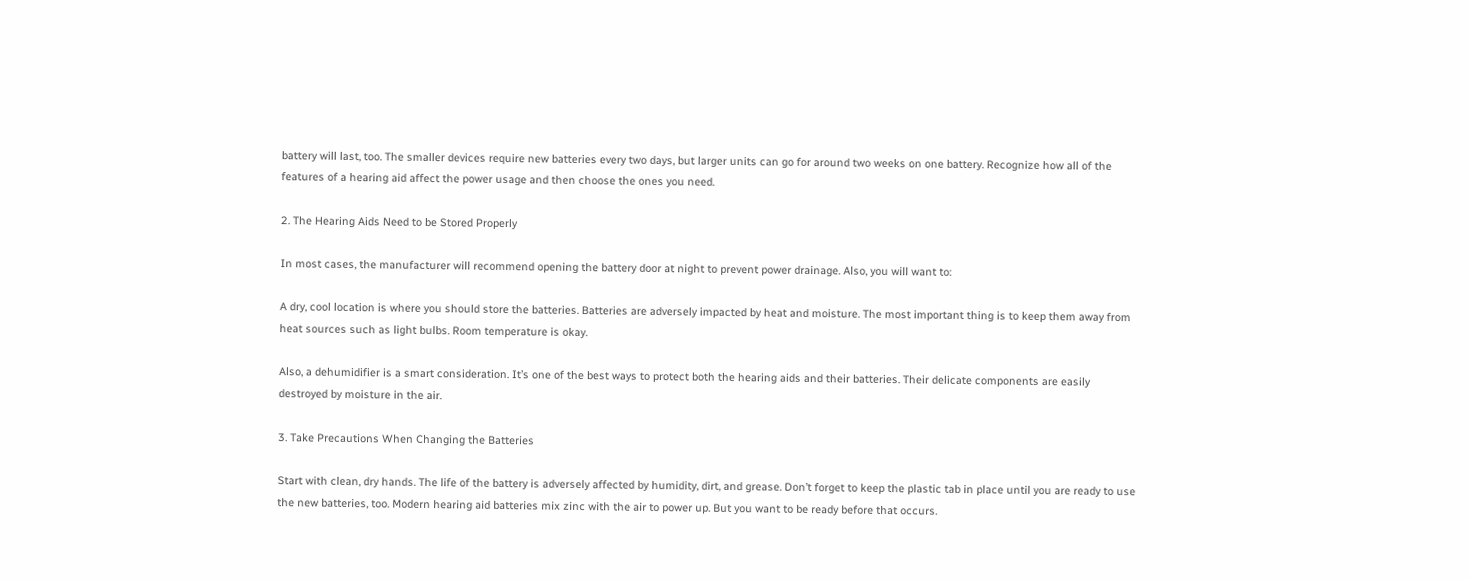battery will last, too. The smaller devices require new batteries every two days, but larger units can go for around two weeks on one battery. Recognize how all of the features of a hearing aid affect the power usage and then choose the ones you need.

2. The Hearing Aids Need to be Stored Properly

In most cases, the manufacturer will recommend opening the battery door at night to prevent power drainage. Also, you will want to:

A dry, cool location is where you should store the batteries. Batteries are adversely impacted by heat and moisture. The most important thing is to keep them away from heat sources such as light bulbs. Room temperature is okay.

Also, a dehumidifier is a smart consideration. It’s one of the best ways to protect both the hearing aids and their batteries. Their delicate components are easily destroyed by moisture in the air.

3. Take Precautions When Changing the Batteries

Start with clean, dry hands. The life of the battery is adversely affected by humidity, dirt, and grease. Don’t forget to keep the plastic tab in place until you are ready to use the new batteries, too. Modern hearing aid batteries mix zinc with the air to power up. But you want to be ready before that occurs.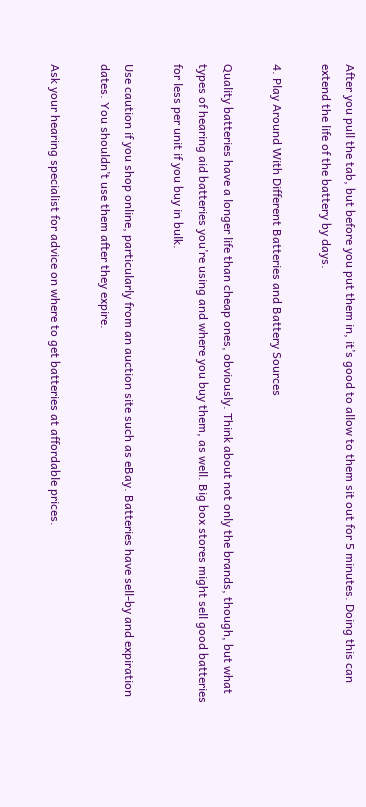After you pull the tab, but before you put them in, it’s good to allow to them sit out for 5 minutes. Doing this can extend the life of the battery by days.

4. Play Around With Different Batteries and Battery Sources

Quality batteries have a longer life than cheap ones, obviously. Think about not only the brands, though, but what types of hearing aid batteries you’re using and where you buy them, as well. Big box stores might sell good batteries for less per unit if you buy in bulk.

Use caution if you shop online, particularly from an auction site such as eBay. Batteries have sell-by and expiration dates. You shouldn’t use them after they expire.

Ask your hearing specialist for advice on where to get batteries at affordable prices.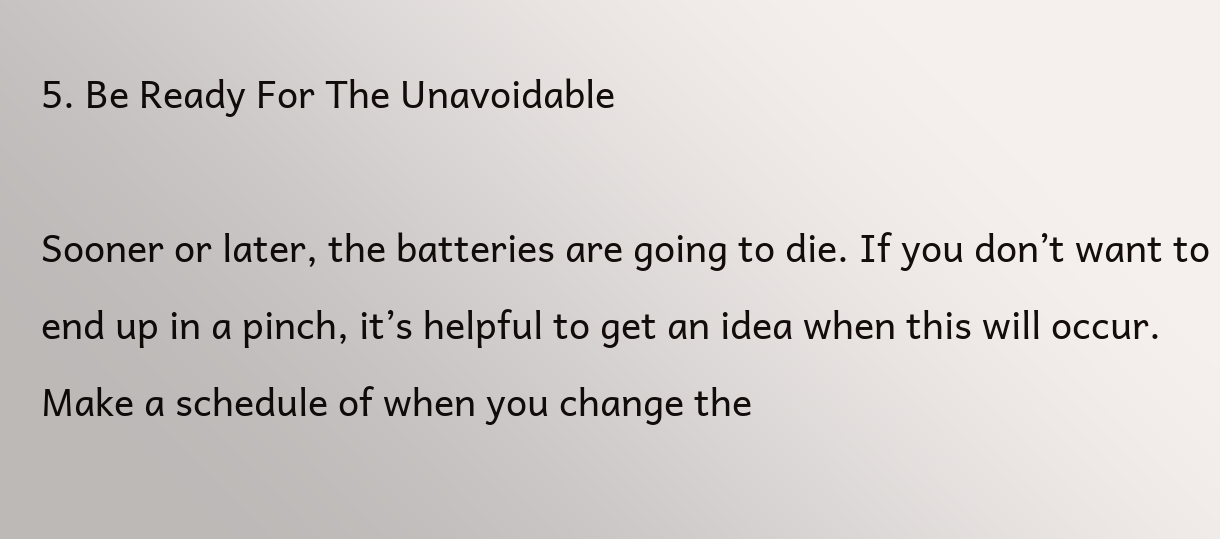5. Be Ready For The Unavoidable

Sooner or later, the batteries are going to die. If you don’t want to end up in a pinch, it’s helpful to get an idea when this will occur. Make a schedule of when you change the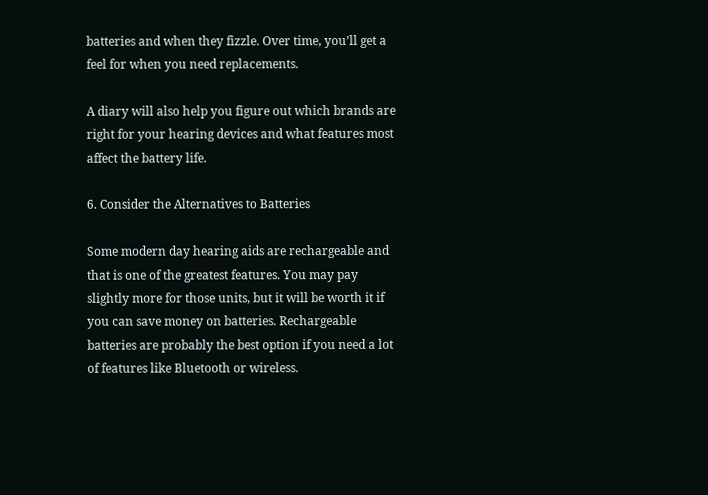batteries and when they fizzle. Over time, you’ll get a feel for when you need replacements.

A diary will also help you figure out which brands are right for your hearing devices and what features most affect the battery life.

6. Consider the Alternatives to Batteries

Some modern day hearing aids are rechargeable and that is one of the greatest features. You may pay slightly more for those units, but it will be worth it if you can save money on batteries. Rechargeable batteries are probably the best option if you need a lot of features like Bluetooth or wireless.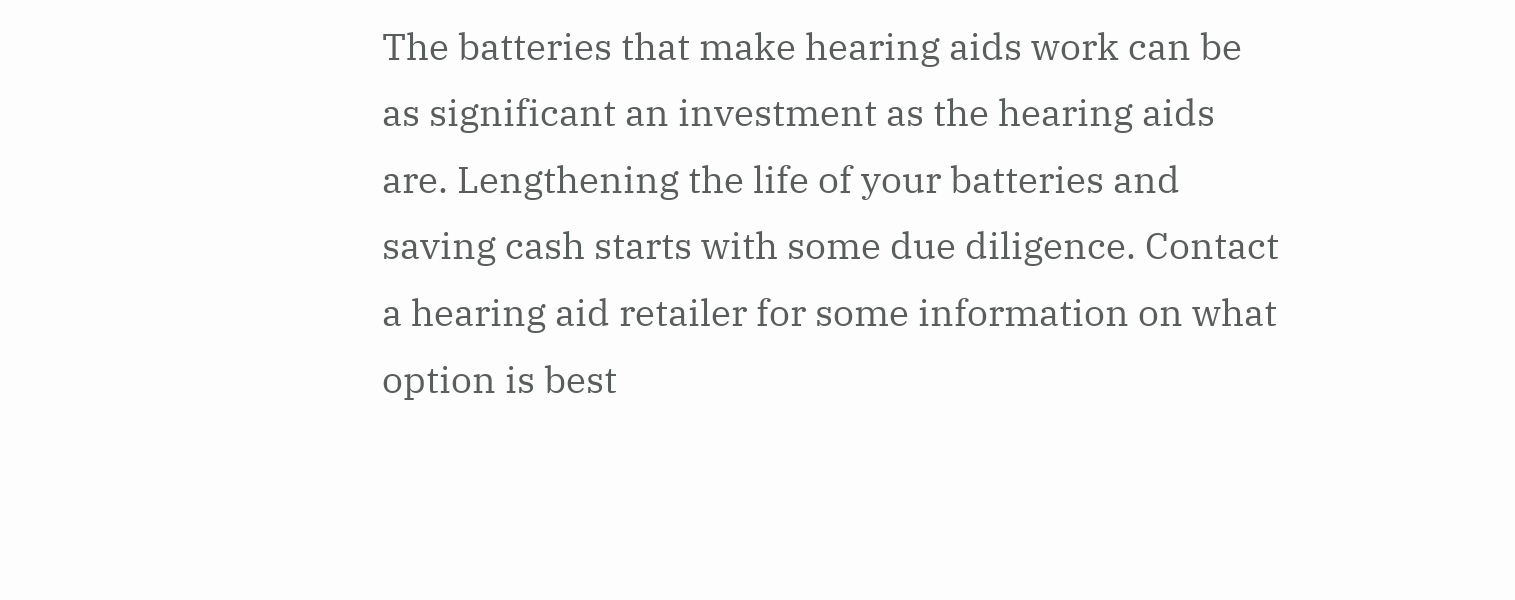The batteries that make hearing aids work can be as significant an investment as the hearing aids are. Lengthening the life of your batteries and saving cash starts with some due diligence. Contact a hearing aid retailer for some information on what option is best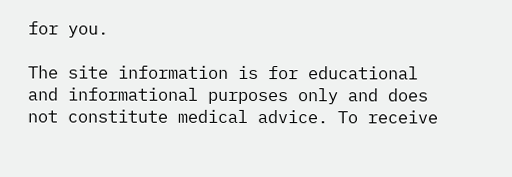for you.

The site information is for educational and informational purposes only and does not constitute medical advice. To receive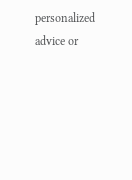personalized advice or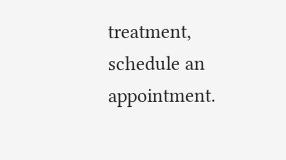treatment, schedule an appointment.